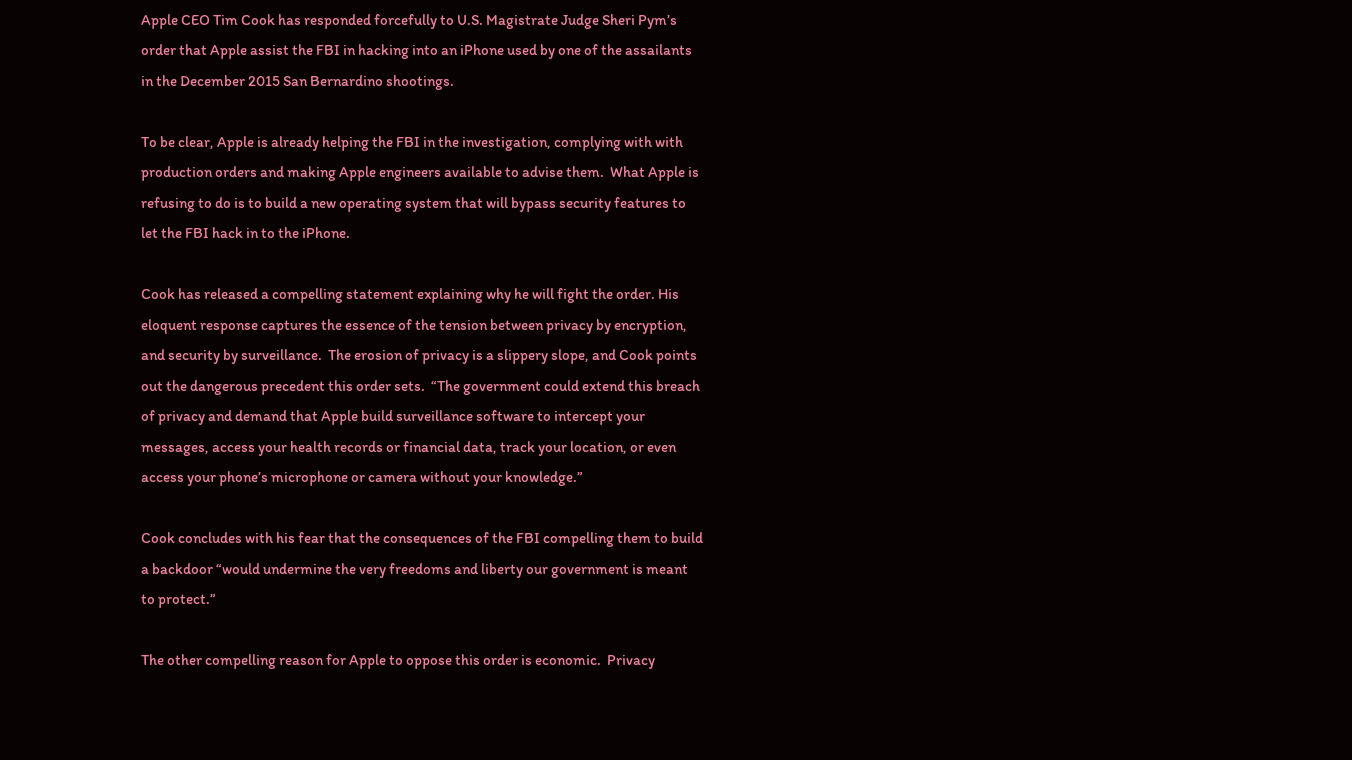Apple CEO Tim Cook has responded forcefully to U.S. Magistrate Judge Sheri Pym’s order that Apple assist the FBI in hacking into an iPhone used by one of the assailants in the December 2015 San Bernardino shootings.

To be clear, Apple is already helping the FBI in the investigation, complying with with production orders and making Apple engineers available to advise them.  What Apple is refusing to do is to build a new operating system that will bypass security features to let the FBI hack in to the iPhone.

Cook has released a compelling statement explaining why he will fight the order. His eloquent response captures the essence of the tension between privacy by encryption, and security by surveillance.  The erosion of privacy is a slippery slope, and Cook points out the dangerous precedent this order sets.  “The government could extend this breach of privacy and demand that Apple build surveillance software to intercept your messages, access your health records or financial data, track your location, or even access your phone’s microphone or camera without your knowledge.”

Cook concludes with his fear that the consequences of the FBI compelling them to build a backdoor “would undermine the very freedoms and liberty our government is meant to protect.”

The other compelling reason for Apple to oppose this order is economic.  Privacy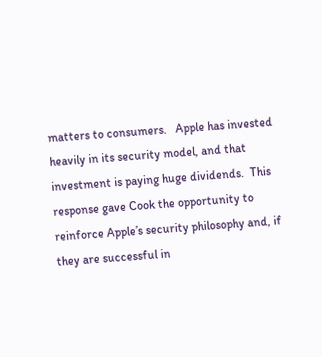matters to consumers.   Apple has invested heavily in its security model, and that investment is paying huge dividends.  This response gave Cook the opportunity to reinforce Apple’s security philosophy and, if they are successful in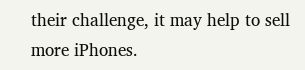their challenge, it may help to sell more iPhones.